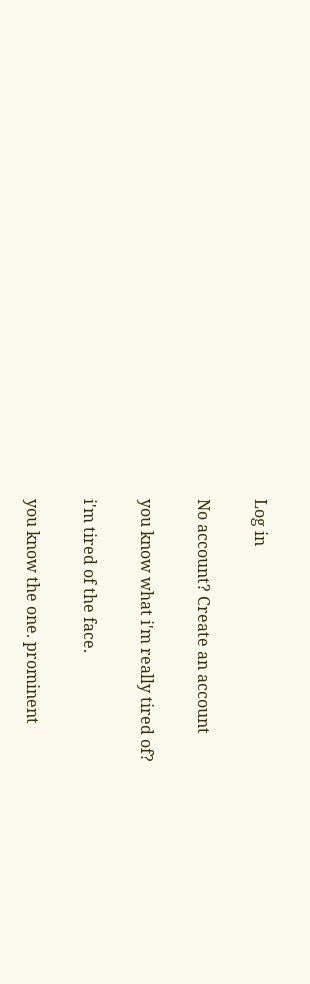Log in

No account? Create an account

you know what i'm really tired of?

i'm tired of the face.

you know the one. prominent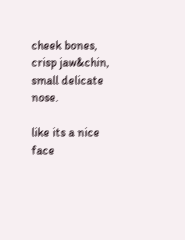cheek bones, crisp jaw&chin, small delicate nose.

like its a nice face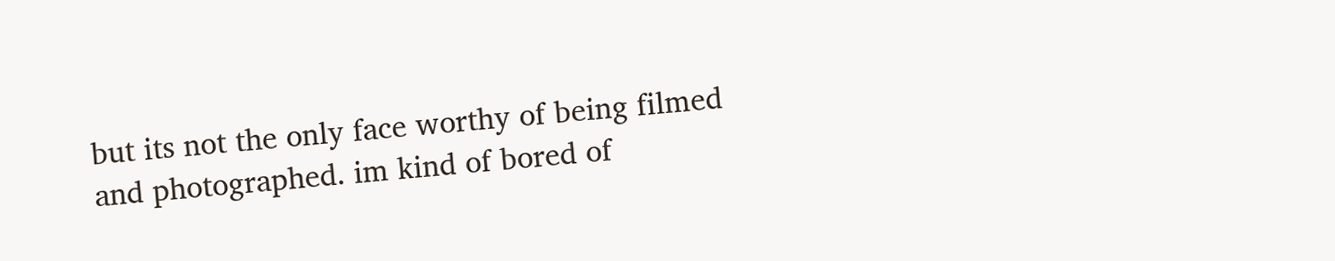but its not the only face worthy of being filmed and photographed. im kind of bored of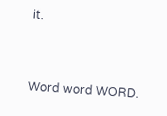it.


Word word WORD.